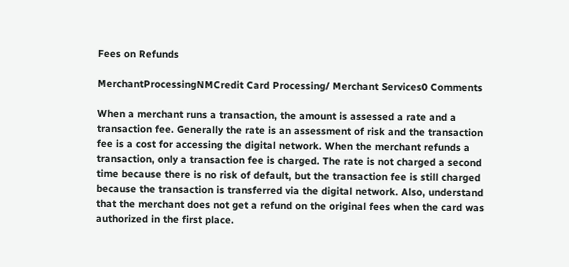Fees on Refunds

MerchantProcessingNMCredit Card Processing/ Merchant Services0 Comments

When a merchant runs a transaction, the amount is assessed a rate and a transaction fee. Generally the rate is an assessment of risk and the transaction fee is a cost for accessing the digital network. When the merchant refunds a transaction, only a transaction fee is charged. The rate is not charged a second time because there is no risk of default, but the transaction fee is still charged because the transaction is transferred via the digital network. Also, understand that the merchant does not get a refund on the original fees when the card was authorized in the first place.